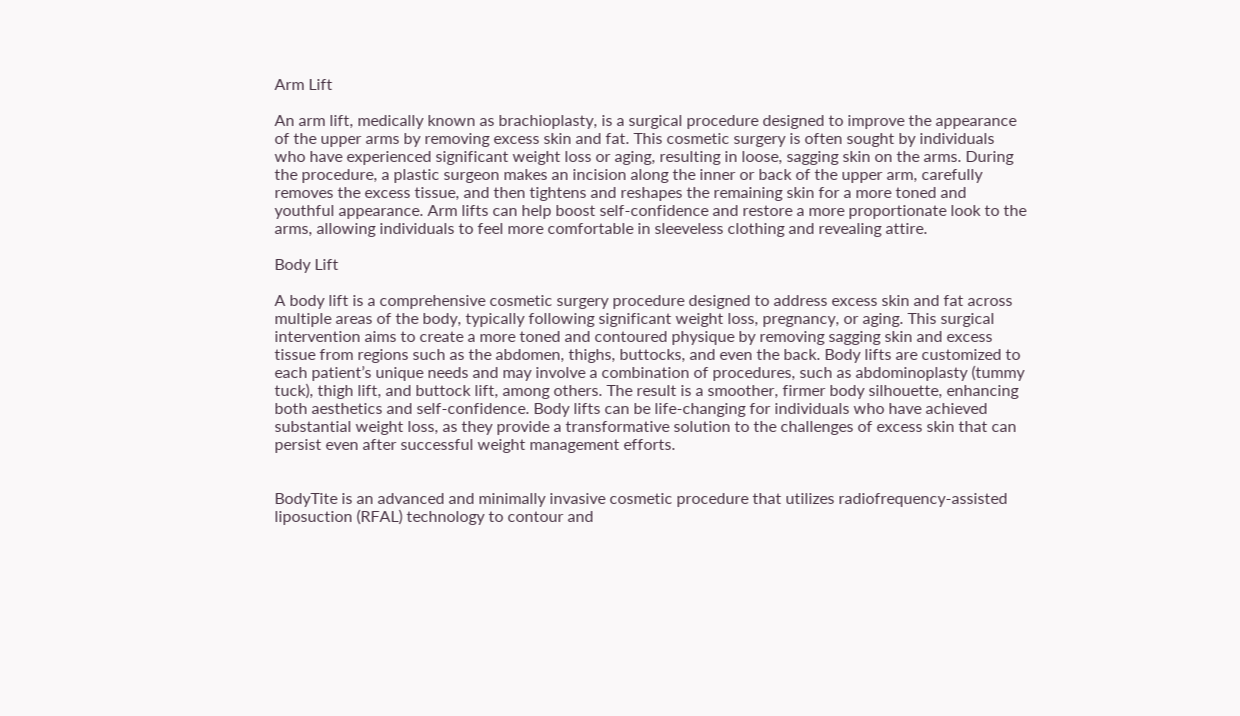Arm Lift

An arm lift, medically known as brachioplasty, is a surgical procedure designed to improve the appearance of the upper arms by removing excess skin and fat. This cosmetic surgery is often sought by individuals who have experienced significant weight loss or aging, resulting in loose, sagging skin on the arms. During the procedure, a plastic surgeon makes an incision along the inner or back of the upper arm, carefully removes the excess tissue, and then tightens and reshapes the remaining skin for a more toned and youthful appearance. Arm lifts can help boost self-confidence and restore a more proportionate look to the arms, allowing individuals to feel more comfortable in sleeveless clothing and revealing attire.

Body Lift

A body lift is a comprehensive cosmetic surgery procedure designed to address excess skin and fat across multiple areas of the body, typically following significant weight loss, pregnancy, or aging. This surgical intervention aims to create a more toned and contoured physique by removing sagging skin and excess tissue from regions such as the abdomen, thighs, buttocks, and even the back. Body lifts are customized to each patient’s unique needs and may involve a combination of procedures, such as abdominoplasty (tummy tuck), thigh lift, and buttock lift, among others. The result is a smoother, firmer body silhouette, enhancing both aesthetics and self-confidence. Body lifts can be life-changing for individuals who have achieved substantial weight loss, as they provide a transformative solution to the challenges of excess skin that can persist even after successful weight management efforts.


BodyTite is an advanced and minimally invasive cosmetic procedure that utilizes radiofrequency-assisted liposuction (RFAL) technology to contour and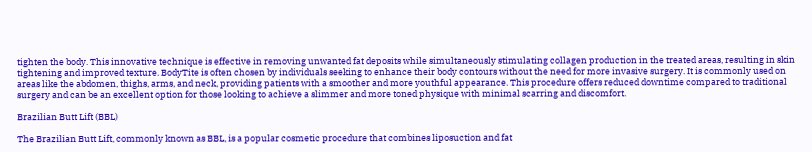tighten the body. This innovative technique is effective in removing unwanted fat deposits while simultaneously stimulating collagen production in the treated areas, resulting in skin tightening and improved texture. BodyTite is often chosen by individuals seeking to enhance their body contours without the need for more invasive surgery. It is commonly used on areas like the abdomen, thighs, arms, and neck, providing patients with a smoother and more youthful appearance. This procedure offers reduced downtime compared to traditional surgery and can be an excellent option for those looking to achieve a slimmer and more toned physique with minimal scarring and discomfort.

Brazilian Butt Lift (BBL)

The Brazilian Butt Lift, commonly known as BBL, is a popular cosmetic procedure that combines liposuction and fat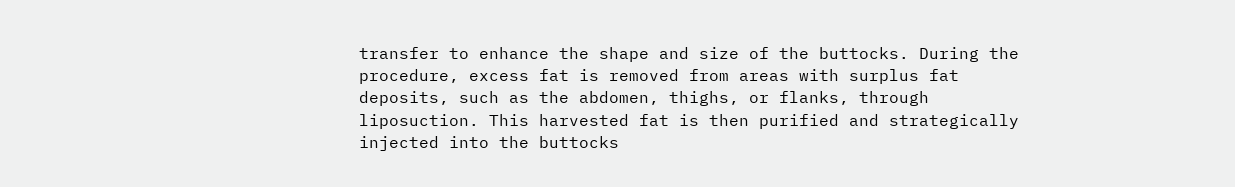transfer to enhance the shape and size of the buttocks. During the procedure, excess fat is removed from areas with surplus fat deposits, such as the abdomen, thighs, or flanks, through liposuction. This harvested fat is then purified and strategically injected into the buttocks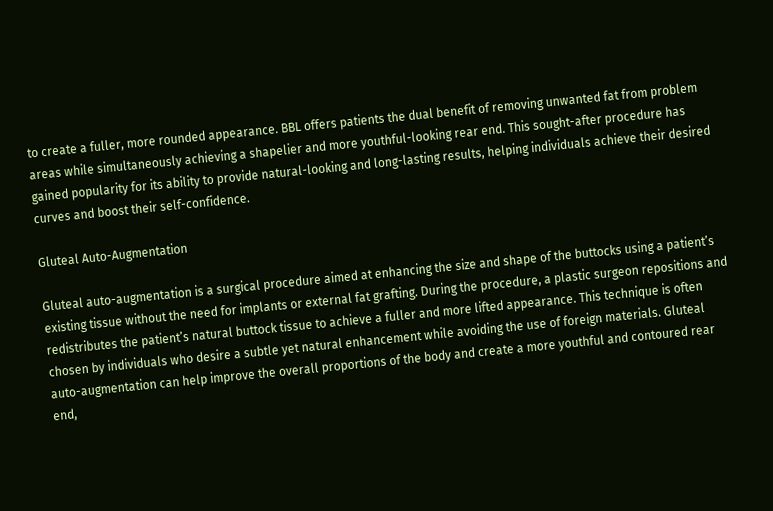to create a fuller, more rounded appearance. BBL offers patients the dual benefit of removing unwanted fat from problem areas while simultaneously achieving a shapelier and more youthful-looking rear end. This sought-after procedure has gained popularity for its ability to provide natural-looking and long-lasting results, helping individuals achieve their desired curves and boost their self-confidence.

Gluteal Auto-Augmentation

Gluteal auto-augmentation is a surgical procedure aimed at enhancing the size and shape of the buttocks using a patient’s existing tissue without the need for implants or external fat grafting. During the procedure, a plastic surgeon repositions and redistributes the patient’s natural buttock tissue to achieve a fuller and more lifted appearance. This technique is often chosen by individuals who desire a subtle yet natural enhancement while avoiding the use of foreign materials. Gluteal auto-augmentation can help improve the overall proportions of the body and create a more youthful and contoured rear end,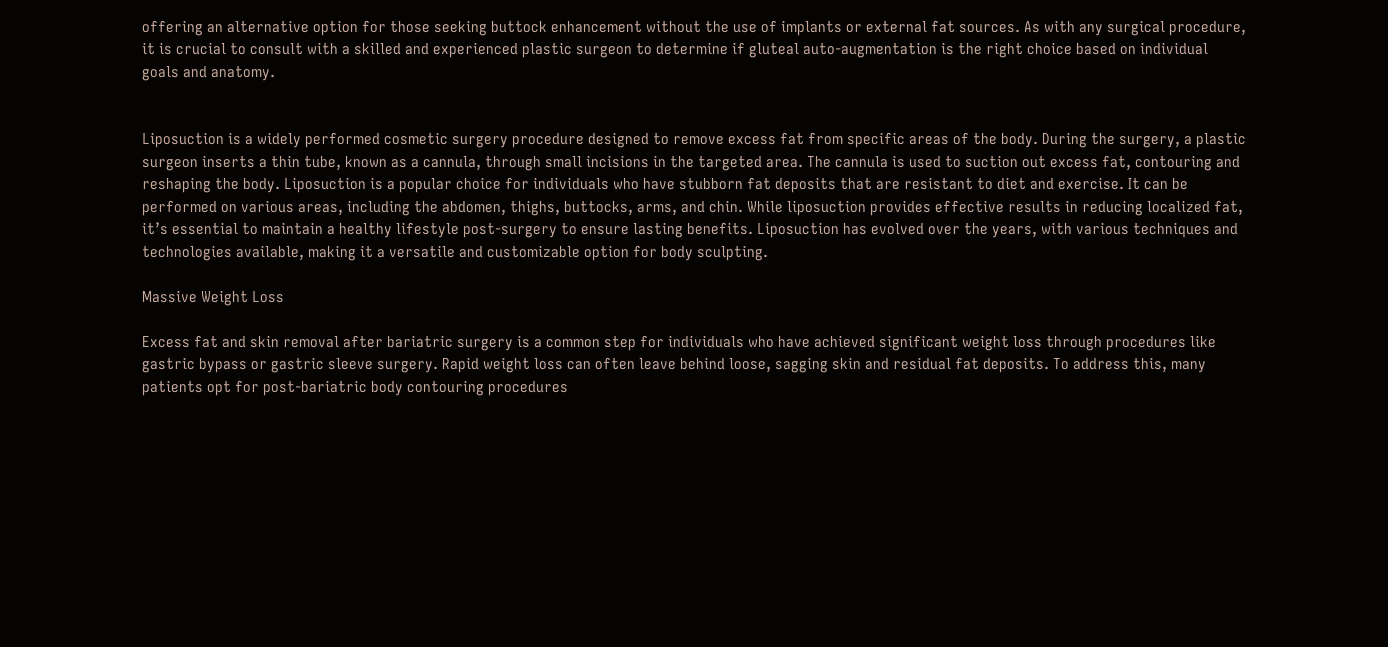offering an alternative option for those seeking buttock enhancement without the use of implants or external fat sources. As with any surgical procedure, it is crucial to consult with a skilled and experienced plastic surgeon to determine if gluteal auto-augmentation is the right choice based on individual goals and anatomy.


Liposuction is a widely performed cosmetic surgery procedure designed to remove excess fat from specific areas of the body. During the surgery, a plastic surgeon inserts a thin tube, known as a cannula, through small incisions in the targeted area. The cannula is used to suction out excess fat, contouring and reshaping the body. Liposuction is a popular choice for individuals who have stubborn fat deposits that are resistant to diet and exercise. It can be performed on various areas, including the abdomen, thighs, buttocks, arms, and chin. While liposuction provides effective results in reducing localized fat, it’s essential to maintain a healthy lifestyle post-surgery to ensure lasting benefits. Liposuction has evolved over the years, with various techniques and technologies available, making it a versatile and customizable option for body sculpting.

Massive Weight Loss

Excess fat and skin removal after bariatric surgery is a common step for individuals who have achieved significant weight loss through procedures like gastric bypass or gastric sleeve surgery. Rapid weight loss can often leave behind loose, sagging skin and residual fat deposits. To address this, many patients opt for post-bariatric body contouring procedures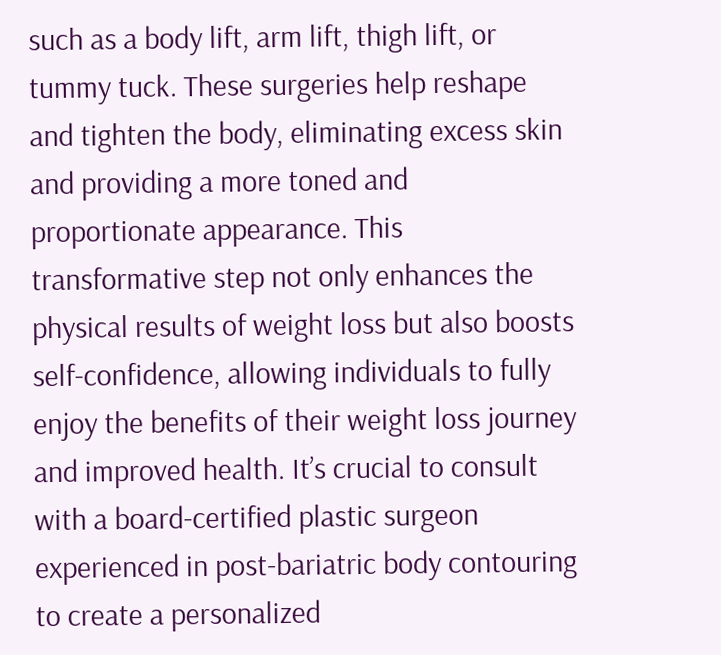such as a body lift, arm lift, thigh lift, or tummy tuck. These surgeries help reshape and tighten the body, eliminating excess skin and providing a more toned and proportionate appearance. This transformative step not only enhances the physical results of weight loss but also boosts self-confidence, allowing individuals to fully enjoy the benefits of their weight loss journey and improved health. It’s crucial to consult with a board-certified plastic surgeon experienced in post-bariatric body contouring to create a personalized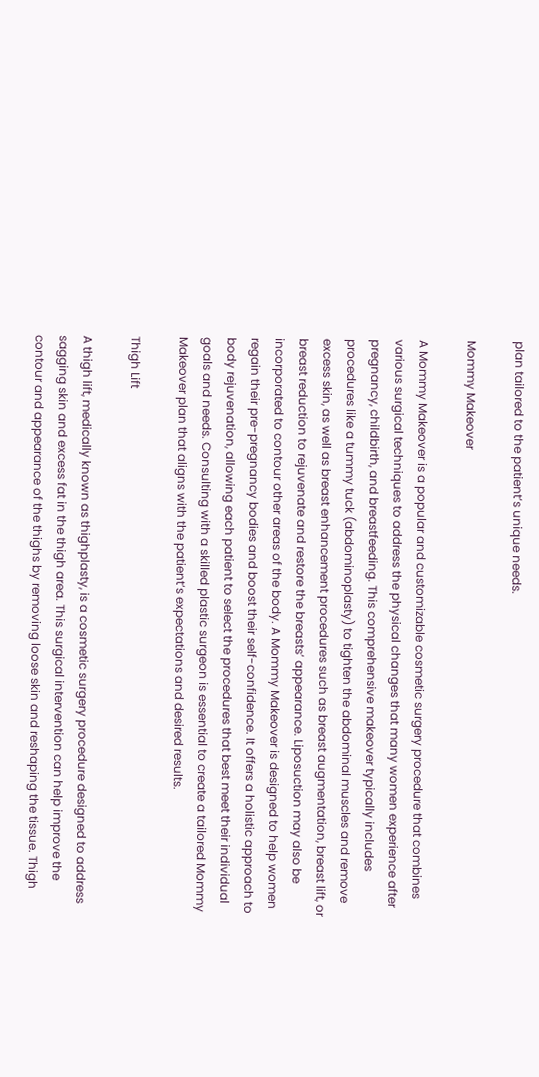plan tailored to the patient’s unique needs.

Mommy Makeover

A Mommy Makeover is a popular and customizable cosmetic surgery procedure that combines various surgical techniques to address the physical changes that many women experience after pregnancy, childbirth, and breastfeeding. This comprehensive makeover typically includes procedures like a tummy tuck (abdominoplasty) to tighten the abdominal muscles and remove excess skin, as well as breast enhancement procedures such as breast augmentation, breast lift, or breast reduction to rejuvenate and restore the breasts’ appearance. Liposuction may also be incorporated to contour other areas of the body. A Mommy Makeover is designed to help women regain their pre-pregnancy bodies and boost their self-confidence. It offers a holistic approach to body rejuvenation, allowing each patient to select the procedures that best meet their individual goals and needs. Consulting with a skilled plastic surgeon is essential to create a tailored Mommy Makeover plan that aligns with the patient’s expectations and desired results.

Thigh Lift

A thigh lift, medically known as thighplasty, is a cosmetic surgery procedure designed to address sagging skin and excess fat in the thigh area. This surgical intervention can help improve the contour and appearance of the thighs by removing loose skin and reshaping the tissue. Thigh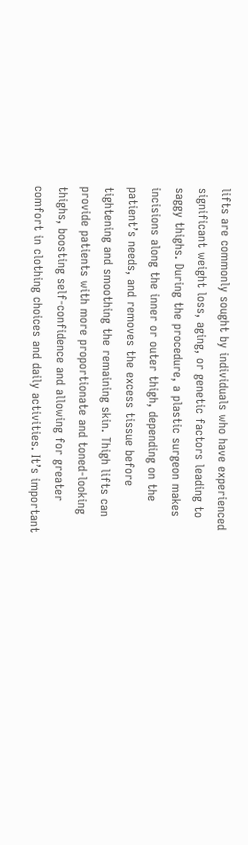lifts are commonly sought by individuals who have experienced significant weight loss, aging, or genetic factors leading to saggy thighs. During the procedure, a plastic surgeon makes incisions along the inner or outer thigh, depending on the patient’s needs, and removes the excess tissue before tightening and smoothing the remaining skin. Thigh lifts can provide patients with more proportionate and toned-looking thighs, boosting self-confidence and allowing for greater comfort in clothing choices and daily activities. It’s important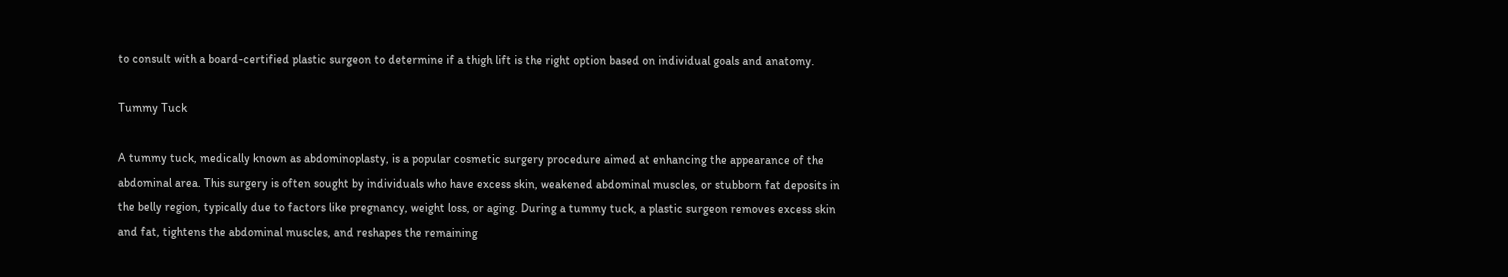to consult with a board-certified plastic surgeon to determine if a thigh lift is the right option based on individual goals and anatomy.

Tummy Tuck

A tummy tuck, medically known as abdominoplasty, is a popular cosmetic surgery procedure aimed at enhancing the appearance of the abdominal area. This surgery is often sought by individuals who have excess skin, weakened abdominal muscles, or stubborn fat deposits in the belly region, typically due to factors like pregnancy, weight loss, or aging. During a tummy tuck, a plastic surgeon removes excess skin and fat, tightens the abdominal muscles, and reshapes the remaining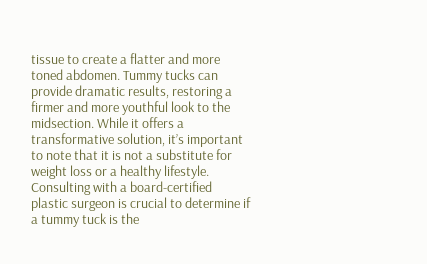tissue to create a flatter and more toned abdomen. Tummy tucks can provide dramatic results, restoring a firmer and more youthful look to the midsection. While it offers a transformative solution, it’s important to note that it is not a substitute for weight loss or a healthy lifestyle. Consulting with a board-certified plastic surgeon is crucial to determine if a tummy tuck is the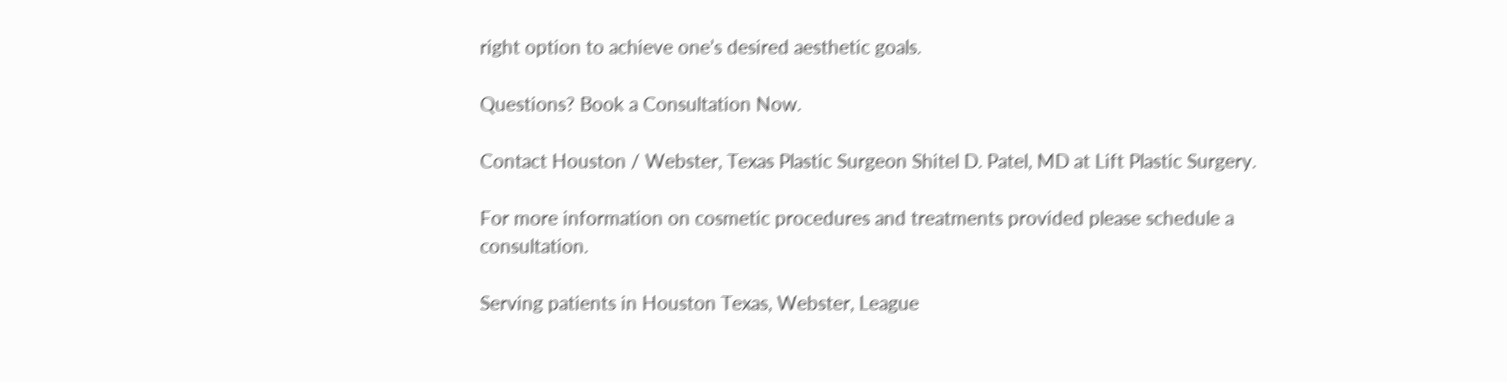right option to achieve one’s desired aesthetic goals.

Questions? Book a Consultation Now.

Contact Houston / Webster, Texas Plastic Surgeon Shitel D. Patel, MD at Lift Plastic Surgery.

For more information on cosmetic procedures and treatments provided please schedule a consultation.

Serving patients in Houston Texas, Webster, League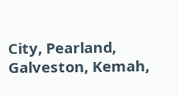City, Pearland, Galveston, Kemah,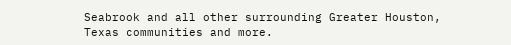Seabrook and all other surrounding Greater Houston, Texas communities and more.